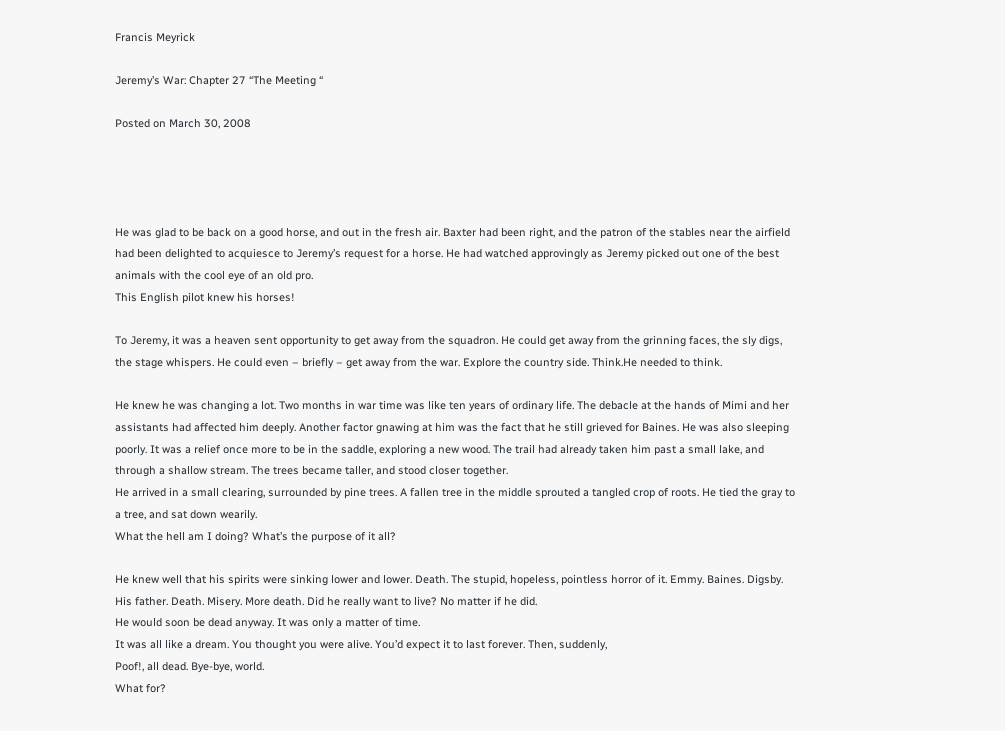Francis Meyrick

Jeremy’s War: Chapter 27 “The Meeting “

Posted on March 30, 2008




He was glad to be back on a good horse, and out in the fresh air. Baxter had been right, and the patron of the stables near the airfield had been delighted to acquiesce to Jeremy’s request for a horse. He had watched approvingly as Jeremy picked out one of the best animals with the cool eye of an old pro.
This English pilot knew his horses!

To Jeremy, it was a heaven sent opportunity to get away from the squadron. He could get away from the grinning faces, the sly digs, the stage whispers. He could even – briefly – get away from the war. Explore the country side. Think.He needed to think.

He knew he was changing a lot. Two months in war time was like ten years of ordinary life. The debacle at the hands of Mimi and her assistants had affected him deeply. Another factor gnawing at him was the fact that he still grieved for Baines. He was also sleeping poorly. It was a relief once more to be in the saddle, exploring a new wood. The trail had already taken him past a small lake, and through a shallow stream. The trees became taller, and stood closer together.
He arrived in a small clearing, surrounded by pine trees. A fallen tree in the middle sprouted a tangled crop of roots. He tied the gray to a tree, and sat down wearily.
What the hell am I doing? What’s the purpose of it all?

He knew well that his spirits were sinking lower and lower. Death. The stupid, hopeless, pointless horror of it. Emmy. Baines. Digsby. His father. Death. Misery. More death. Did he really want to live? No matter if he did.
He would soon be dead anyway. It was only a matter of time.
It was all like a dream. You thought you were alive. You’d expect it to last forever. Then, suddenly,
Poof!, all dead. Bye-bye, world.
What for?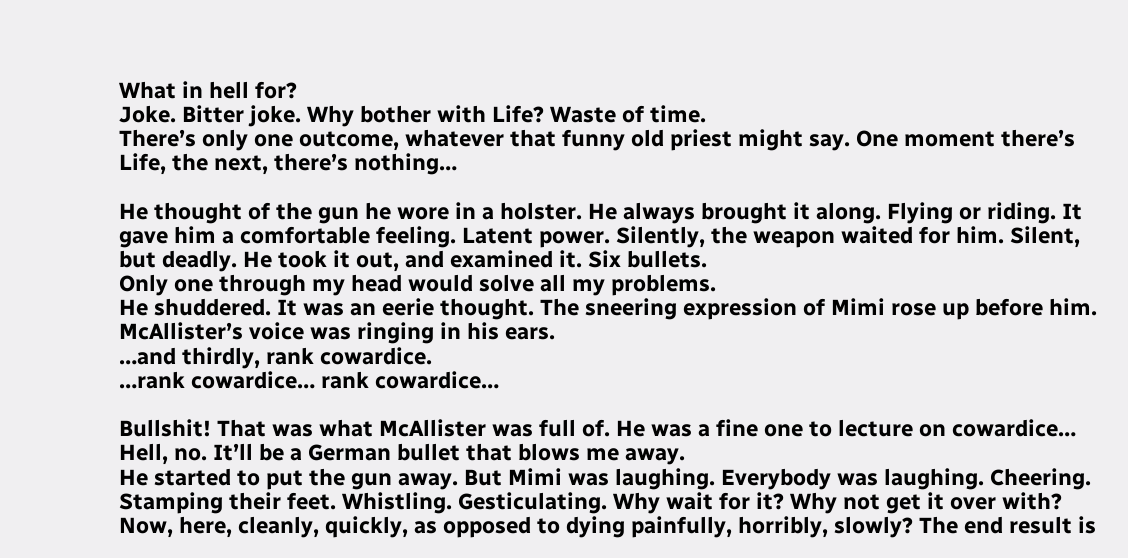What in hell for?
Joke. Bitter joke. Why bother with Life? Waste of time.
There’s only one outcome, whatever that funny old priest might say. One moment there’s Life, the next, there’s nothing…

He thought of the gun he wore in a holster. He always brought it along. Flying or riding. It gave him a comfortable feeling. Latent power. Silently, the weapon waited for him. Silent, but deadly. He took it out, and examined it. Six bullets.
Only one through my head would solve all my problems.
He shuddered. It was an eerie thought. The sneering expression of Mimi rose up before him. McAllister’s voice was ringing in his ears.
…and thirdly, rank cowardice.
…rank cowardice… rank cowardice…

Bullshit! That was what McAllister was full of. He was a fine one to lecture on cowardice…
Hell, no. It’ll be a German bullet that blows me away.
He started to put the gun away. But Mimi was laughing. Everybody was laughing. Cheering. Stamping their feet. Whistling. Gesticulating. Why wait for it? Why not get it over with? Now, here, cleanly, quickly, as opposed to dying painfully, horribly, slowly? The end result is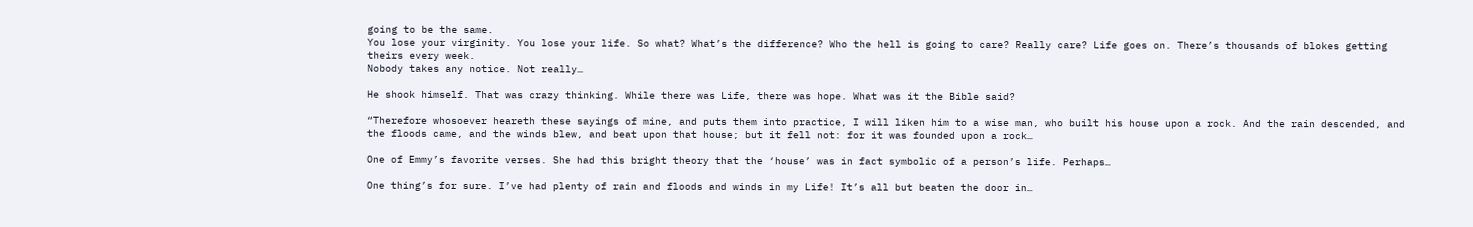going to be the same.
You lose your virginity. You lose your life. So what? What’s the difference? Who the hell is going to care? Really care? Life goes on. There’s thousands of blokes getting theirs every week.
Nobody takes any notice. Not really…

He shook himself. That was crazy thinking. While there was Life, there was hope. What was it the Bible said?

“Therefore whosoever heareth these sayings of mine, and puts them into practice, I will liken him to a wise man, who built his house upon a rock. And the rain descended, and the floods came, and the winds blew, and beat upon that house; but it fell not: for it was founded upon a rock…

One of Emmy’s favorite verses. She had this bright theory that the ‘house’ was in fact symbolic of a person’s life. Perhaps…

One thing’s for sure. I’ve had plenty of rain and floods and winds in my Life! It’s all but beaten the door in…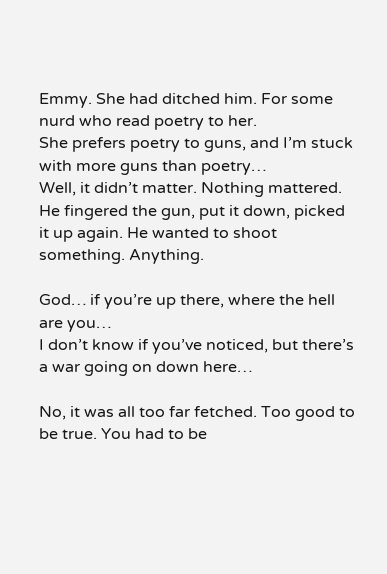Emmy. She had ditched him. For some nurd who read poetry to her.
She prefers poetry to guns, and I’m stuck with more guns than poetry…
Well, it didn’t matter. Nothing mattered. He fingered the gun, put it down, picked it up again. He wanted to shoot something. Anything.

God… if you’re up there, where the hell are you…
I don’t know if you’ve noticed, but there’s a war going on down here…

No, it was all too far fetched. Too good to be true. You had to be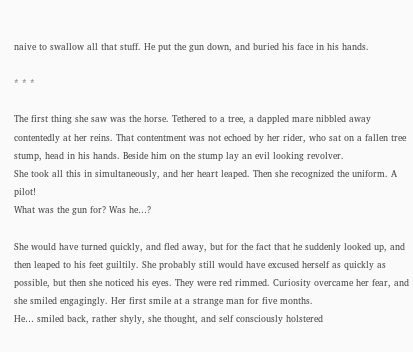naive to swallow all that stuff. He put the gun down, and buried his face in his hands.

* * *

The first thing she saw was the horse. Tethered to a tree, a dappled mare nibbled away contentedly at her reins. That contentment was not echoed by her rider, who sat on a fallen tree stump, head in his hands. Beside him on the stump lay an evil looking revolver.
She took all this in simultaneously, and her heart leaped. Then she recognized the uniform. A pilot!
What was the gun for? Was he…?

She would have turned quickly, and fled away, but for the fact that he suddenly looked up, and then leaped to his feet guiltily. She probably still would have excused herself as quickly as possible, but then she noticed his eyes. They were red rimmed. Curiosity overcame her fear, and she smiled engagingly. Her first smile at a strange man for five months.
He… smiled back, rather shyly, she thought, and self consciously holstered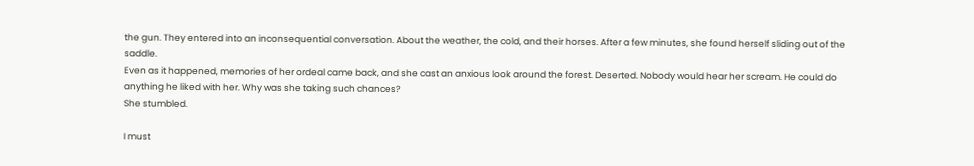the gun. They entered into an inconsequential conversation. About the weather, the cold, and their horses. After a few minutes, she found herself sliding out of the saddle.
Even as it happened, memories of her ordeal came back, and she cast an anxious look around the forest. Deserted. Nobody would hear her scream. He could do anything he liked with her. Why was she taking such chances?
She stumbled.

I must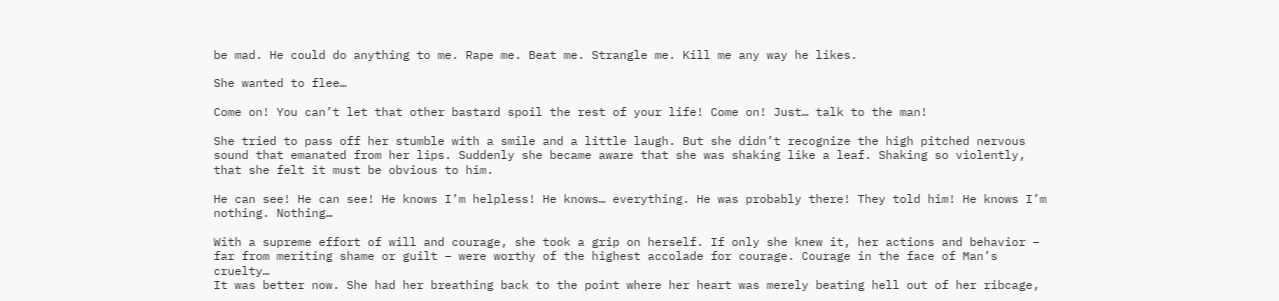be mad. He could do anything to me. Rape me. Beat me. Strangle me. Kill me any way he likes.

She wanted to flee…

Come on! You can’t let that other bastard spoil the rest of your life! Come on! Just… talk to the man!

She tried to pass off her stumble with a smile and a little laugh. But she didn’t recognize the high pitched nervous sound that emanated from her lips. Suddenly she became aware that she was shaking like a leaf. Shaking so violently, that she felt it must be obvious to him.

He can see! He can see! He knows I’m helpless! He knows… everything. He was probably there! They told him! He knows I’m nothing. Nothing…

With a supreme effort of will and courage, she took a grip on herself. If only she knew it, her actions and behavior – far from meriting shame or guilt – were worthy of the highest accolade for courage. Courage in the face of Man’s cruelty…
It was better now. She had her breathing back to the point where her heart was merely beating hell out of her ribcage,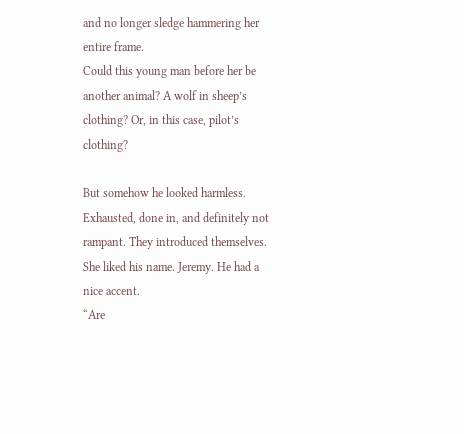and no longer sledge hammering her entire frame.
Could this young man before her be another animal? A wolf in sheep’s clothing? Or, in this case, pilot’s clothing?

But somehow he looked harmless. Exhausted, done in, and definitely not rampant. They introduced themselves.
She liked his name. Jeremy. He had a nice accent.
“Are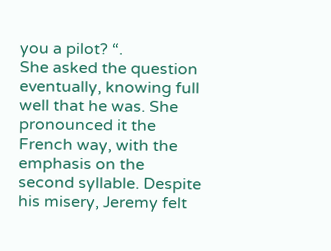you a pilot? “.
She asked the question eventually, knowing full well that he was. She pronounced it the French way, with the emphasis on the second syllable. Despite his misery, Jeremy felt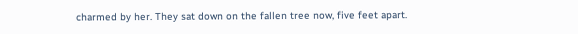charmed by her. They sat down on the fallen tree now, five feet apart.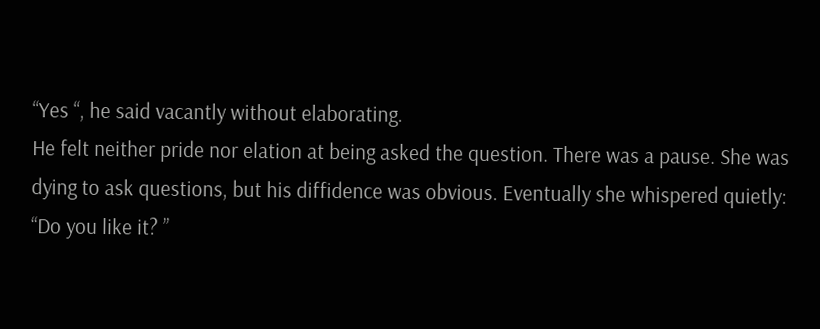“Yes “, he said vacantly without elaborating.
He felt neither pride nor elation at being asked the question. There was a pause. She was dying to ask questions, but his diffidence was obvious. Eventually she whispered quietly:
“Do you like it? ”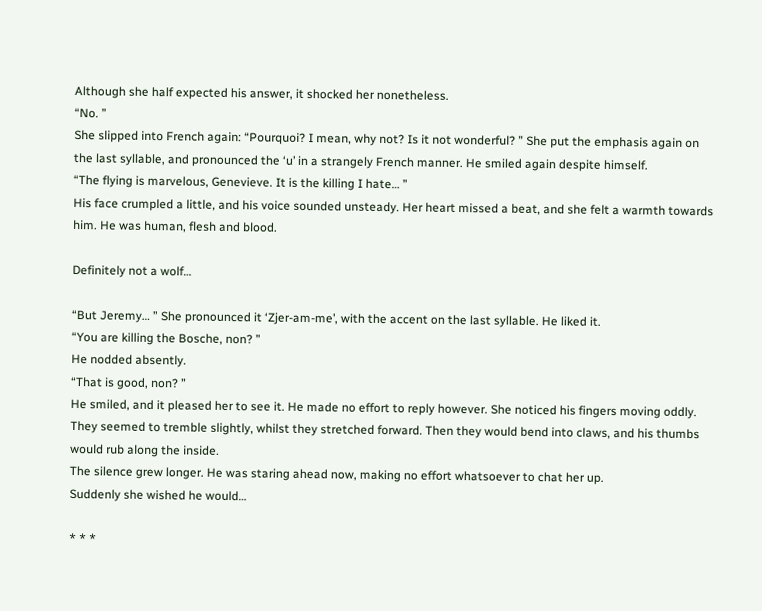Although she half expected his answer, it shocked her nonetheless.
“No. ”
She slipped into French again: “Pourquoi? I mean, why not? Is it not wonderful? ” She put the emphasis again on the last syllable, and pronounced the ‘u’ in a strangely French manner. He smiled again despite himself.
“The flying is marvelous, Genevieve. It is the killing I hate… ”
His face crumpled a little, and his voice sounded unsteady. Her heart missed a beat, and she felt a warmth towards him. He was human, flesh and blood.

Definitely not a wolf…

“But Jeremy… ” She pronounced it ‘Zjer-am-me’, with the accent on the last syllable. He liked it.
“You are killing the Bosche, non? ”
He nodded absently.
“That is good, non? ”
He smiled, and it pleased her to see it. He made no effort to reply however. She noticed his fingers moving oddly. They seemed to tremble slightly, whilst they stretched forward. Then they would bend into claws, and his thumbs would rub along the inside.
The silence grew longer. He was staring ahead now, making no effort whatsoever to chat her up.
Suddenly she wished he would…

* * *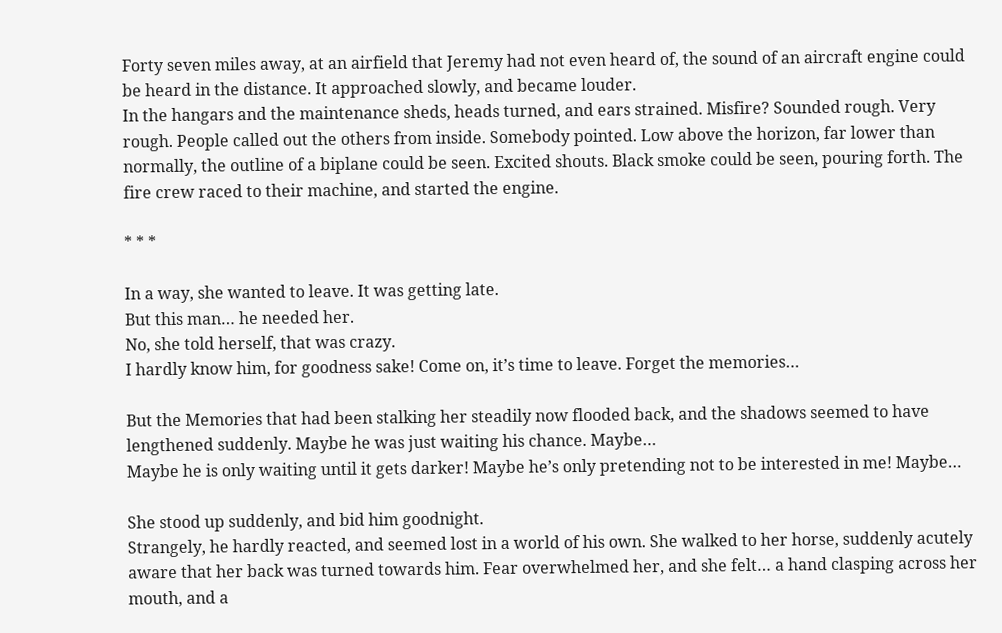Forty seven miles away, at an airfield that Jeremy had not even heard of, the sound of an aircraft engine could be heard in the distance. It approached slowly, and became louder.
In the hangars and the maintenance sheds, heads turned, and ears strained. Misfire? Sounded rough. Very rough. People called out the others from inside. Somebody pointed. Low above the horizon, far lower than normally, the outline of a biplane could be seen. Excited shouts. Black smoke could be seen, pouring forth. The fire crew raced to their machine, and started the engine.

* * *

In a way, she wanted to leave. It was getting late.
But this man… he needed her.
No, she told herself, that was crazy.
I hardly know him, for goodness sake! Come on, it’s time to leave. Forget the memories…

But the Memories that had been stalking her steadily now flooded back, and the shadows seemed to have lengthened suddenly. Maybe he was just waiting his chance. Maybe…
Maybe he is only waiting until it gets darker! Maybe he’s only pretending not to be interested in me! Maybe…

She stood up suddenly, and bid him goodnight.
Strangely, he hardly reacted, and seemed lost in a world of his own. She walked to her horse, suddenly acutely aware that her back was turned towards him. Fear overwhelmed her, and she felt… a hand clasping across her mouth, and a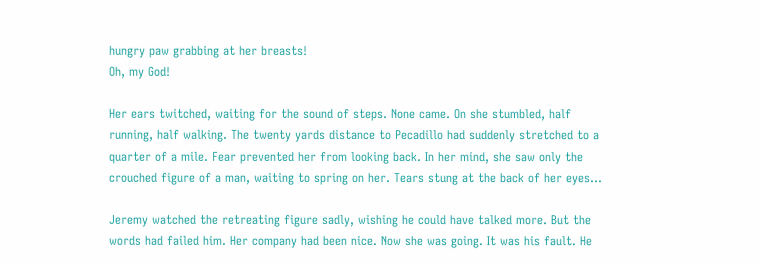hungry paw grabbing at her breasts!
Oh, my God!

Her ears twitched, waiting for the sound of steps. None came. On she stumbled, half running, half walking. The twenty yards distance to Pecadillo had suddenly stretched to a quarter of a mile. Fear prevented her from looking back. In her mind, she saw only the crouched figure of a man, waiting to spring on her. Tears stung at the back of her eyes…

Jeremy watched the retreating figure sadly, wishing he could have talked more. But the words had failed him. Her company had been nice. Now she was going. It was his fault. He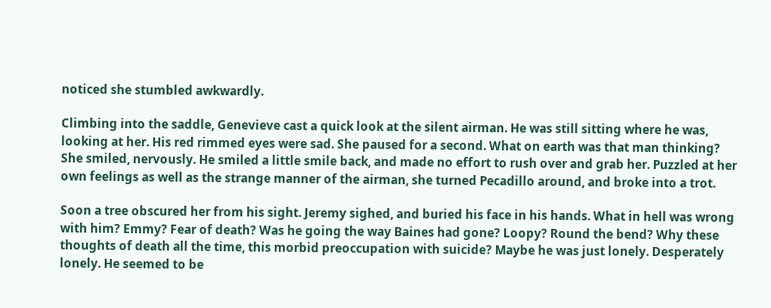noticed she stumbled awkwardly.

Climbing into the saddle, Genevieve cast a quick look at the silent airman. He was still sitting where he was, looking at her. His red rimmed eyes were sad. She paused for a second. What on earth was that man thinking? She smiled, nervously. He smiled a little smile back, and made no effort to rush over and grab her. Puzzled at her own feelings as well as the strange manner of the airman, she turned Pecadillo around, and broke into a trot.

Soon a tree obscured her from his sight. Jeremy sighed, and buried his face in his hands. What in hell was wrong with him? Emmy? Fear of death? Was he going the way Baines had gone? Loopy? Round the bend? Why these thoughts of death all the time, this morbid preoccupation with suicide? Maybe he was just lonely. Desperately lonely. He seemed to be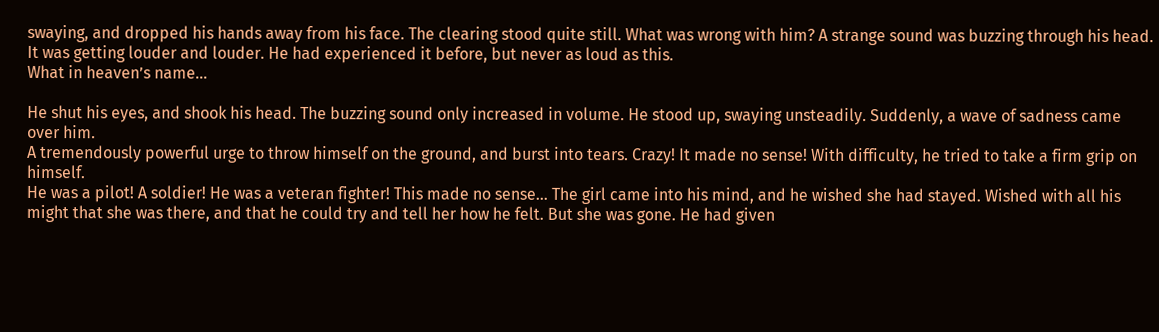swaying, and dropped his hands away from his face. The clearing stood quite still. What was wrong with him? A strange sound was buzzing through his head. It was getting louder and louder. He had experienced it before, but never as loud as this.
What in heaven’s name…

He shut his eyes, and shook his head. The buzzing sound only increased in volume. He stood up, swaying unsteadily. Suddenly, a wave of sadness came over him.
A tremendously powerful urge to throw himself on the ground, and burst into tears. Crazy! It made no sense! With difficulty, he tried to take a firm grip on himself.
He was a pilot! A soldier! He was a veteran fighter! This made no sense… The girl came into his mind, and he wished she had stayed. Wished with all his might that she was there, and that he could try and tell her how he felt. But she was gone. He had given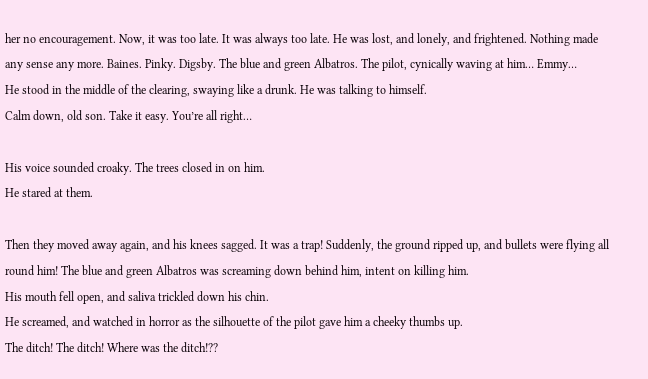her no encouragement. Now, it was too late. It was always too late. He was lost, and lonely, and frightened. Nothing made any sense any more. Baines. Pinky. Digsby. The blue and green Albatros. The pilot, cynically waving at him… Emmy…
He stood in the middle of the clearing, swaying like a drunk. He was talking to himself.
Calm down, old son. Take it easy. You’re all right…

His voice sounded croaky. The trees closed in on him.
He stared at them.

Then they moved away again, and his knees sagged. It was a trap! Suddenly, the ground ripped up, and bullets were flying all round him! The blue and green Albatros was screaming down behind him, intent on killing him.
His mouth fell open, and saliva trickled down his chin.
He screamed, and watched in horror as the silhouette of the pilot gave him a cheeky thumbs up.
The ditch! The ditch! Where was the ditch!??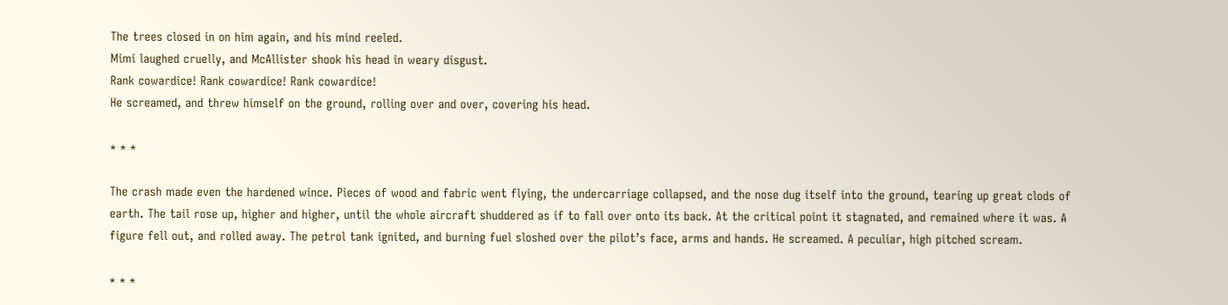The trees closed in on him again, and his mind reeled.
Mimi laughed cruelly, and McAllister shook his head in weary disgust.
Rank cowardice! Rank cowardice! Rank cowardice!
He screamed, and threw himself on the ground, rolling over and over, covering his head.

* * *

The crash made even the hardened wince. Pieces of wood and fabric went flying, the undercarriage collapsed, and the nose dug itself into the ground, tearing up great clods of earth. The tail rose up, higher and higher, until the whole aircraft shuddered as if to fall over onto its back. At the critical point it stagnated, and remained where it was. A figure fell out, and rolled away. The petrol tank ignited, and burning fuel sloshed over the pilot’s face, arms and hands. He screamed. A peculiar, high pitched scream.

* * *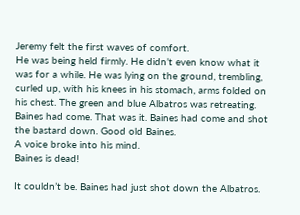Jeremy felt the first waves of comfort.
He was being held firmly. He didn’t even know what it was for a while. He was lying on the ground, trembling, curled up, with his knees in his stomach, arms folded on his chest. The green and blue Albatros was retreating. Baines had come. That was it. Baines had come and shot the bastard down. Good old Baines.
A voice broke into his mind.
Baines is dead!

It couldn’t be. Baines had just shot down the Albatros.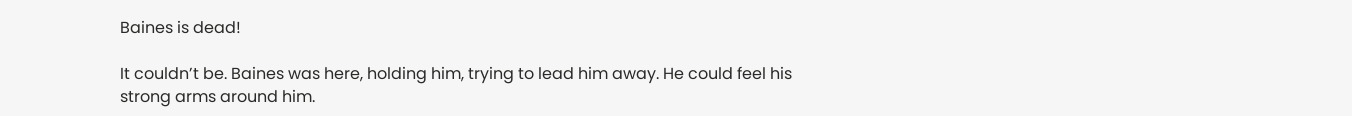Baines is dead!

It couldn’t be. Baines was here, holding him, trying to lead him away. He could feel his strong arms around him.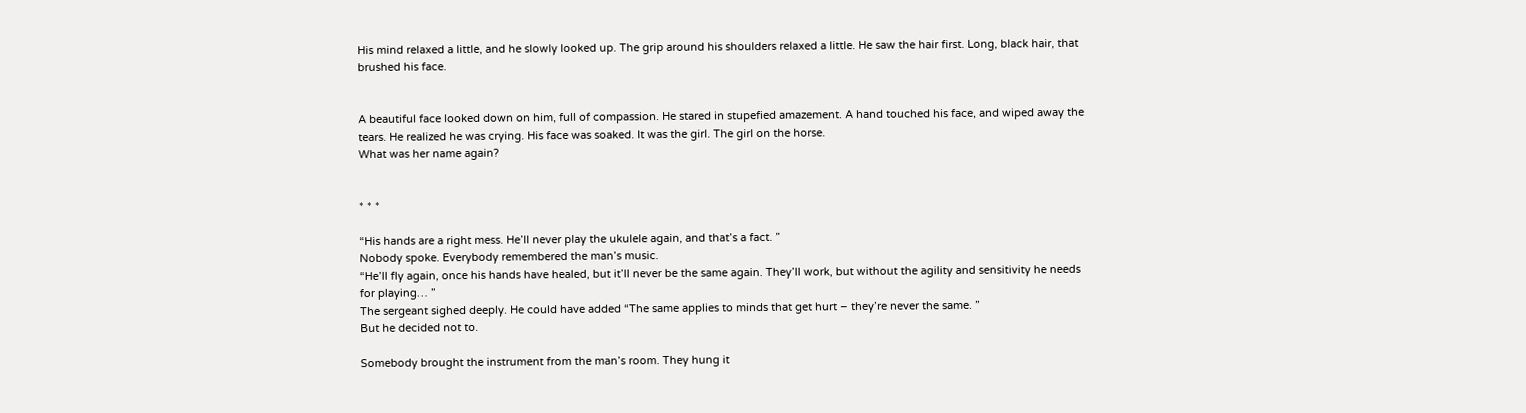His mind relaxed a little, and he slowly looked up. The grip around his shoulders relaxed a little. He saw the hair first. Long, black hair, that brushed his face.


A beautiful face looked down on him, full of compassion. He stared in stupefied amazement. A hand touched his face, and wiped away the tears. He realized he was crying. His face was soaked. It was the girl. The girl on the horse.
What was her name again?


* * *

“His hands are a right mess. He’ll never play the ukulele again, and that’s a fact. ”
Nobody spoke. Everybody remembered the man’s music.
“He’ll fly again, once his hands have healed, but it’ll never be the same again. They’ll work, but without the agility and sensitivity he needs for playing… ”
The sergeant sighed deeply. He could have added “The same applies to minds that get hurt – they’re never the same. ”
But he decided not to.

Somebody brought the instrument from the man’s room. They hung it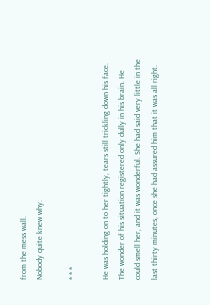from the mess wall.
Nobody quite knew why.

* * *

He was holding on to her tightly, tears still trickling down his face. The wonder of his situation registered only dully in his brain. He could smell her, and it was wonderful. She had said very little in the last thirty minutes, once she had assured him that it was all right.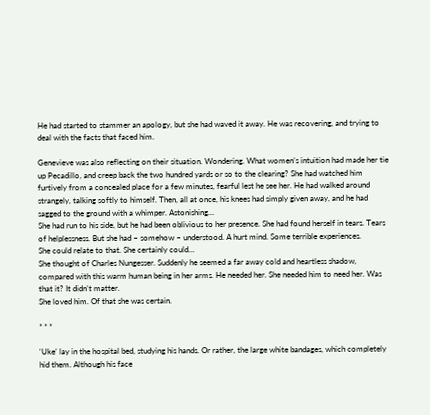He had started to stammer an apology, but she had waved it away. He was recovering, and trying to deal with the facts that faced him.

Genevieve was also reflecting on their situation. Wondering. What women’s intuition had made her tie up Pecadillo, and creep back the two hundred yards or so to the clearing? She had watched him furtively from a concealed place for a few minutes, fearful lest he see her. He had walked around strangely, talking softly to himself. Then, all at once, his knees had simply given away, and he had sagged to the ground with a whimper. Astonishing…
She had run to his side, but he had been oblivious to her presence. She had found herself in tears. Tears of helplessness. But she had – somehow – understood. A hurt mind. Some terrible experiences.
She could relate to that. She certainly could…
She thought of Charles Nungesser. Suddenly he seemed a far away cold and heartless shadow, compared with this warm human being in her arms. He needed her. She needed him to need her. Was that it? It didn’t matter.
She loved him. Of that she was certain.

* * *

‘Uke’ lay in the hospital bed, studying his hands. Or rather, the large white bandages, which completely hid them. Although his face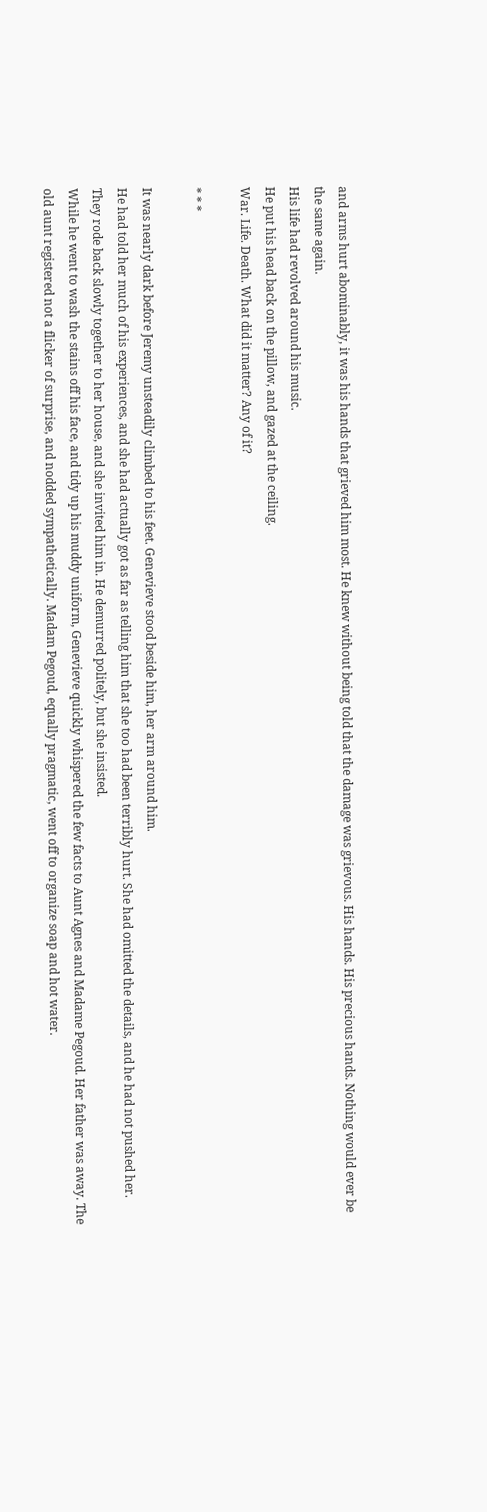and arms hurt abominably, it was his hands that grieved him most. He knew without being told that the damage was grievous. His hands. His precious hands. Nothing would ever be the same again.
His life had revolved around his music.
He put his head back on the pillow, and gazed at the ceiling.
War. Life. Death. What did it matter? Any of it?

* * *

It was nearly dark before Jeremy unsteadily climbed to his feet. Genevieve stood beside him, her arm around him.
He had told her much of his experiences, and she had actually got as far as telling him that she too had been terribly hurt. She had omitted the details, and he had not pushed her.
They rode back slowly together to her house, and she invited him in. He demurred politely, but she insisted.
While he went to wash the stains off his face, and tidy up his muddy uniform, Genevieve quickly whispered the few facts to Aunt Agnes and Madame Pegoud. Her father was away. The old aunt registered not a flicker of surprise, and nodded sympathetically. Madam Pegoud, equally pragmatic, went off to organize soap and hot water.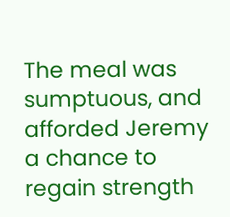The meal was sumptuous, and afforded Jeremy a chance to regain strength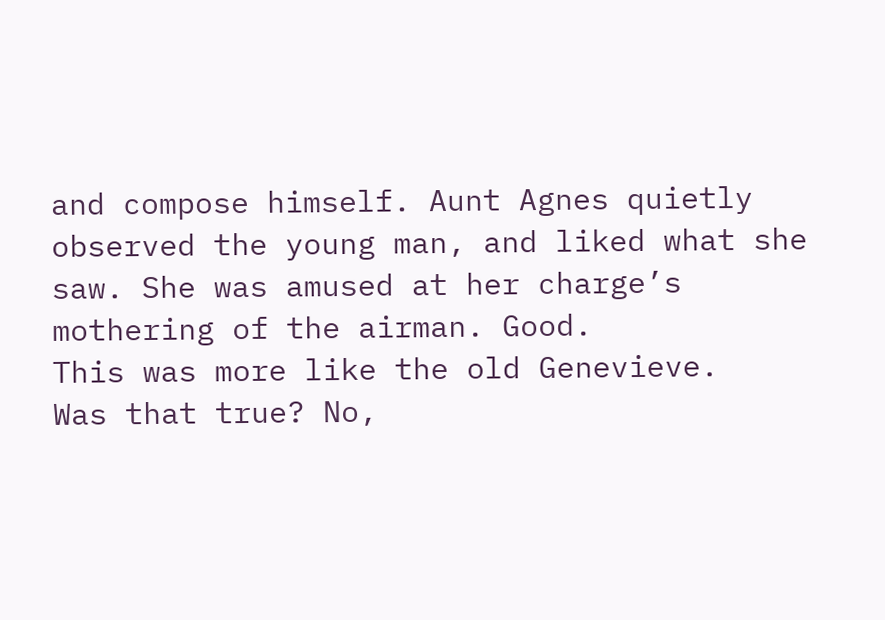and compose himself. Aunt Agnes quietly observed the young man, and liked what she saw. She was amused at her charge’s mothering of the airman. Good.
This was more like the old Genevieve.
Was that true? No,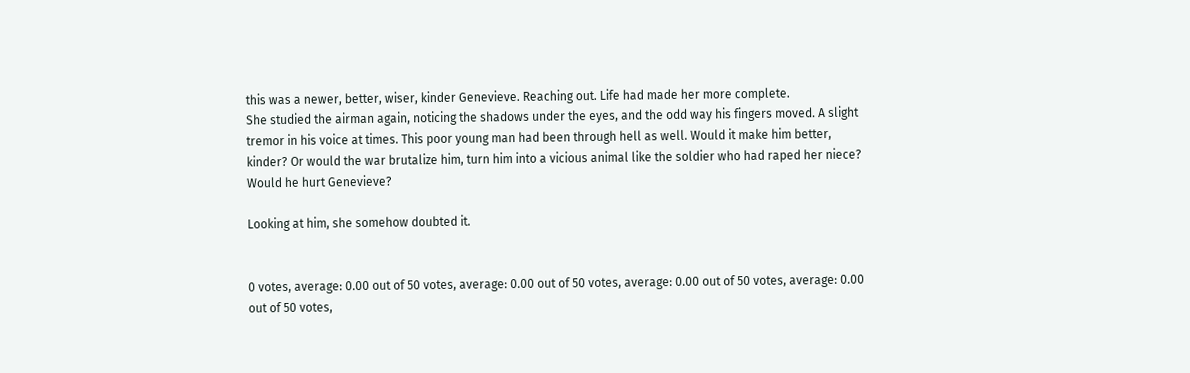this was a newer, better, wiser, kinder Genevieve. Reaching out. Life had made her more complete.
She studied the airman again, noticing the shadows under the eyes, and the odd way his fingers moved. A slight tremor in his voice at times. This poor young man had been through hell as well. Would it make him better, kinder? Or would the war brutalize him, turn him into a vicious animal like the soldier who had raped her niece?
Would he hurt Genevieve?

Looking at him, she somehow doubted it.


0 votes, average: 0.00 out of 50 votes, average: 0.00 out of 50 votes, average: 0.00 out of 50 votes, average: 0.00 out of 50 votes,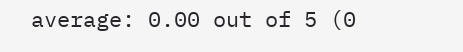average: 0.00 out of 5 (0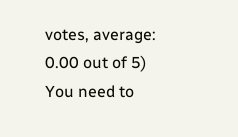votes, average: 0.00 out of 5)
You need to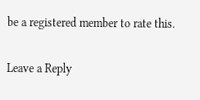be a registered member to rate this.

Leave a Reply